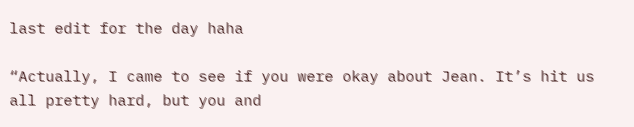last edit for the day haha

“Actually, I came to see if you were okay about Jean. It’s hit us all pretty hard, but you and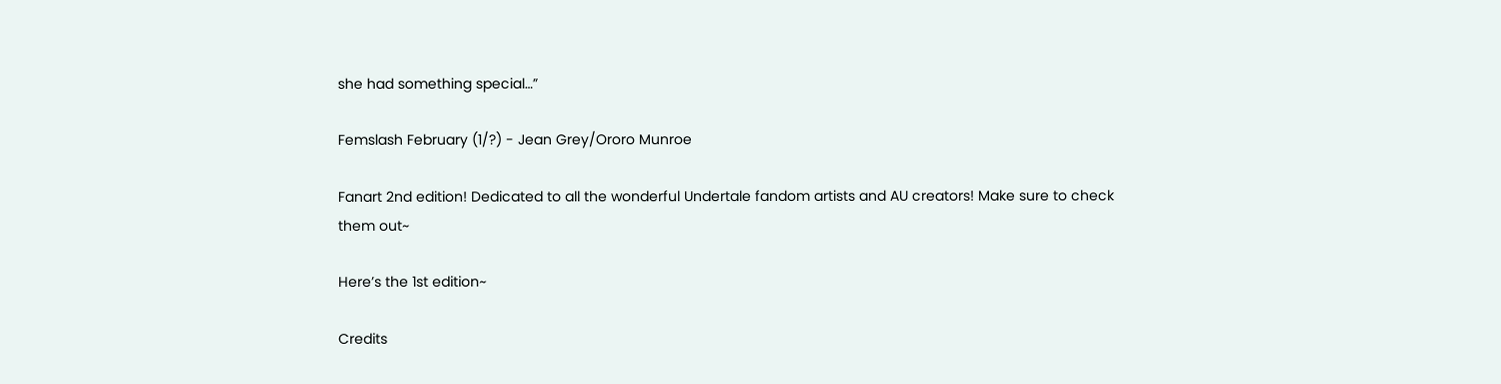she had something special…”

Femslash February (1/?) - Jean Grey/Ororo Munroe

Fanart 2nd edition! Dedicated to all the wonderful Undertale fandom artists and AU creators! Make sure to check them out~

Here’s the 1st edition~

Credits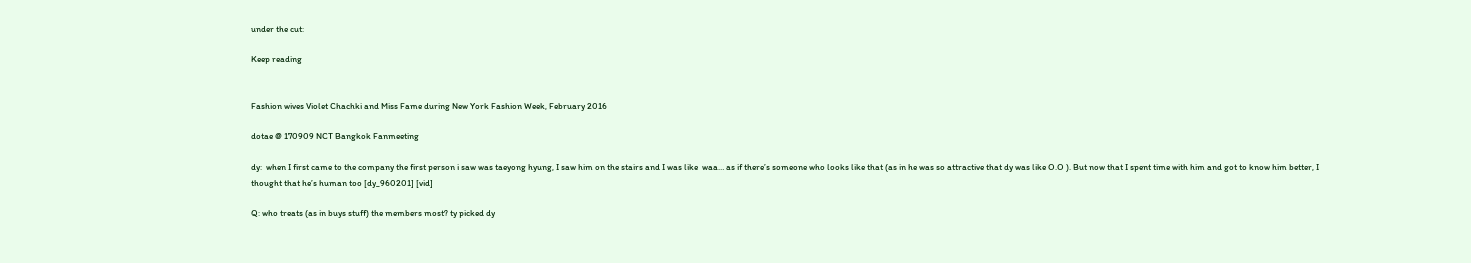under the cut:

Keep reading


Fashion wives Violet Chachki and Miss Fame during New York Fashion Week, February 2016

dotae @ 170909 NCT Bangkok Fanmeeting

dy:  when I first came to the company the first person i saw was taeyong hyung, I saw him on the stairs and I was like  waa… as if there’s someone who looks like that (as in he was so attractive that dy was like O.O ). But now that I spent time with him and got to know him better, I thought that he’s human too [dy_960201] [vid]

Q: who treats (as in buys stuff) the members most? ty picked dy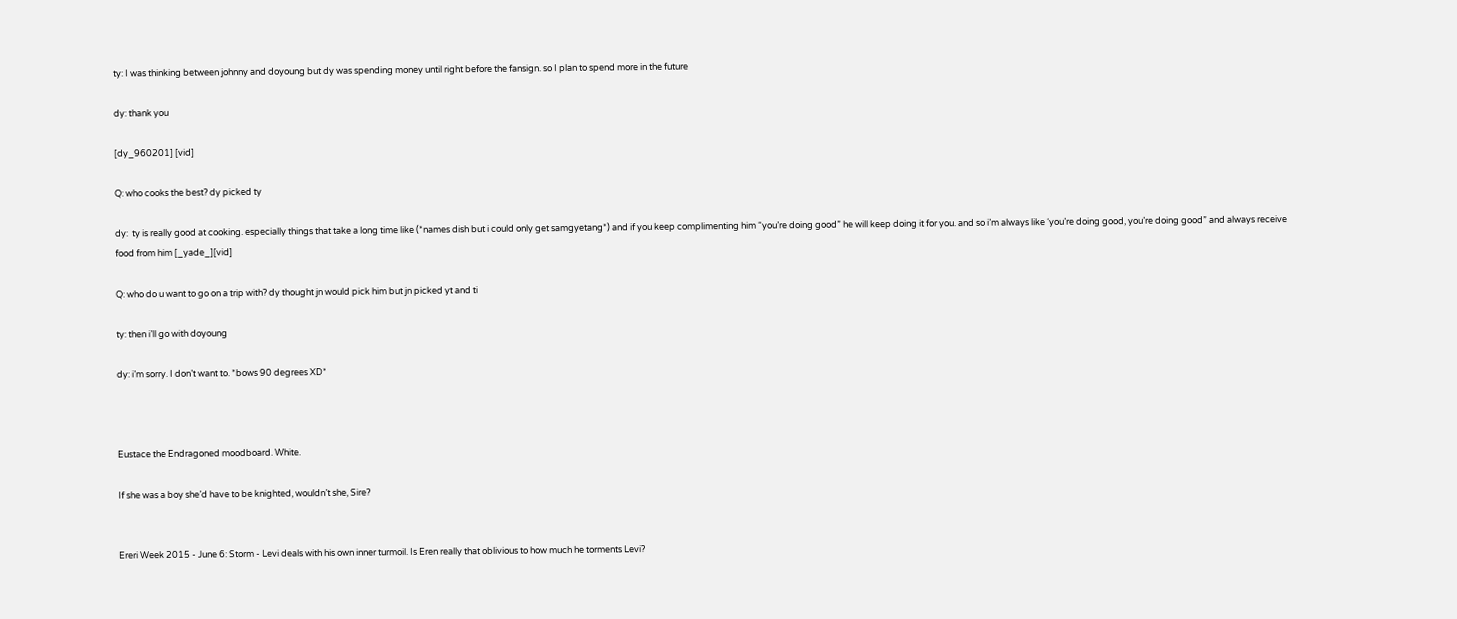ty: I was thinking between johnny and doyoung but dy was spending money until right before the fansign. so I plan to spend more in the future

dy: thank you

[dy_960201] [vid]

Q: who cooks the best? dy picked ty

dy:  ty is really good at cooking. especially things that take a long time like (*names dish but i could only get samgyetang*) and if you keep complimenting him “you’re doing good” he will keep doing it for you. and so i’m always like ‘you’re doing good, you’re doing good” and always receive food from him [_yade_][vid]

Q: who do u want to go on a trip with? dy thought jn would pick him but jn picked yt and ti

ty: then i’ll go with doyoung

dy: i’m sorry. I don’t want to. *bows 90 degrees XD*



Eustace the Endragoned moodboard. White.

If she was a boy she’d have to be knighted, wouldn’t she, Sire?


Ereri Week 2015 - June 6: Storm - Levi deals with his own inner turmoil. Is Eren really that oblivious to how much he torments Levi?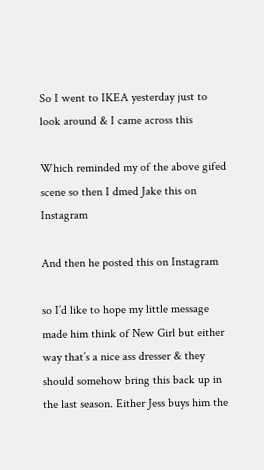So I went to IKEA yesterday just to look around & I came across this

Which reminded my of the above gifed scene so then I dmed Jake this on Instagram

And then he posted this on Instagram

so I’d like to hope my little message made him think of New Girl but either way that’s a nice ass dresser & they should somehow bring this back up in the last season. Either Jess buys him the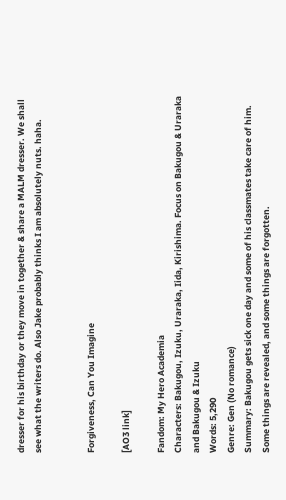dresser for his birthday or they move in together & share a MALM dresser. We shall see what the writers do. Also Jake probably thinks I am absolutely nuts. haha.


Forgiveness, Can You Imagine

[AO3 link]

Fandom: My Hero Academia
Characters: Bakugou, Izuku, Uraraka, Iida, Kirishima. Focus on Bakugou & Uraraka and Bakugou & Izuku
Words: 5,290
Genre: Gen (No romance)
Summary: Bakugou gets sick one day and some of his classmates take care of him. Some things are revealed, and some things are forgotten.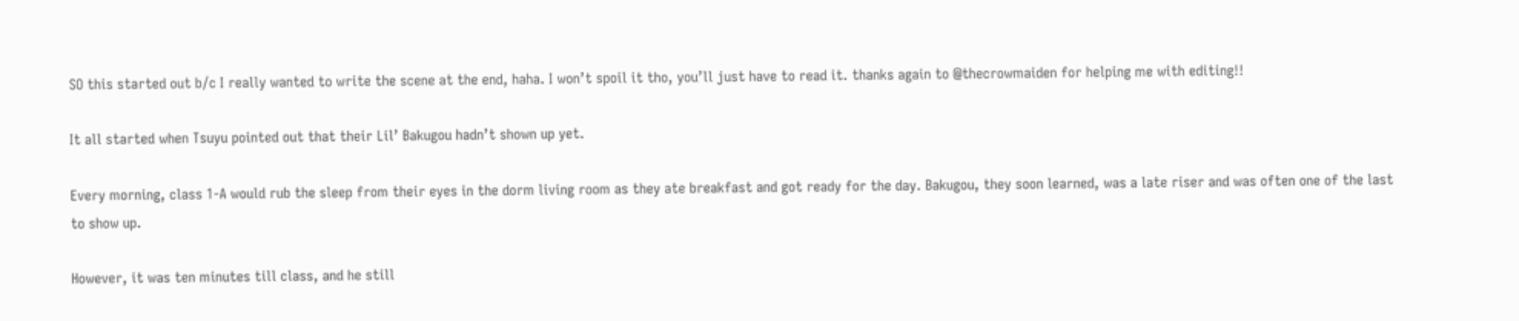SO this started out b/c I really wanted to write the scene at the end, haha. I won’t spoil it tho, you’ll just have to read it. thanks again to @thecrowmaiden for helping me with editing!!

It all started when Tsuyu pointed out that their Lil’ Bakugou hadn’t shown up yet.

Every morning, class 1-A would rub the sleep from their eyes in the dorm living room as they ate breakfast and got ready for the day. Bakugou, they soon learned, was a late riser and was often one of the last to show up.

However, it was ten minutes till class, and he still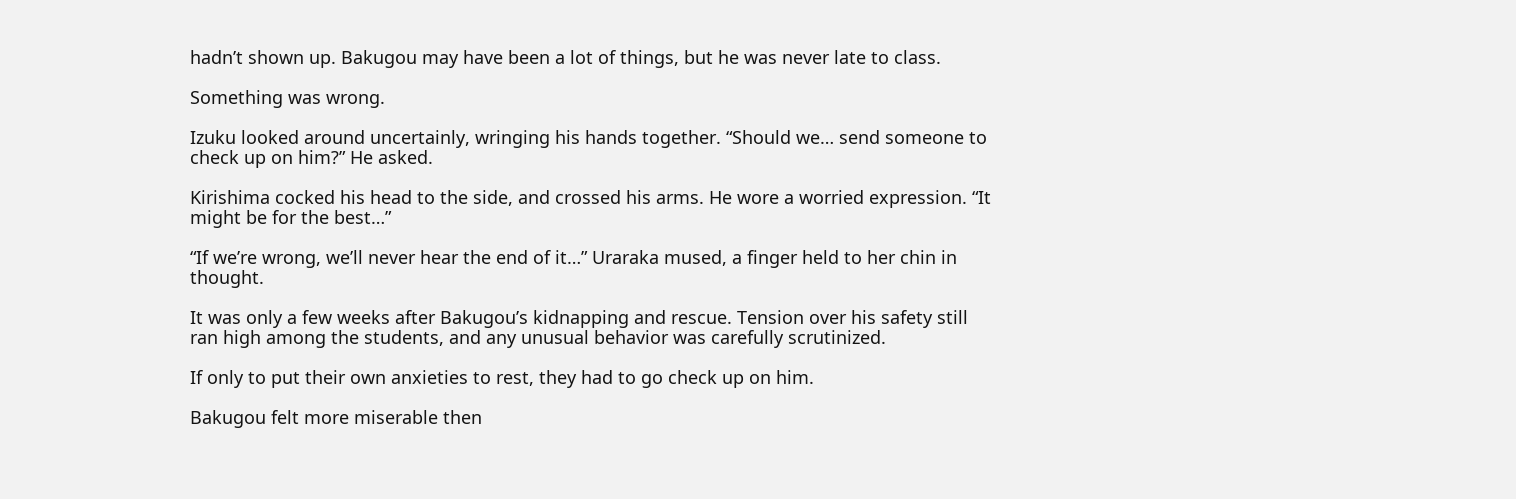hadn’t shown up. Bakugou may have been a lot of things, but he was never late to class.

Something was wrong.

Izuku looked around uncertainly, wringing his hands together. “Should we… send someone to check up on him?” He asked.

Kirishima cocked his head to the side, and crossed his arms. He wore a worried expression. “It might be for the best…”

“If we’re wrong, we’ll never hear the end of it…” Uraraka mused, a finger held to her chin in thought.

It was only a few weeks after Bakugou’s kidnapping and rescue. Tension over his safety still ran high among the students, and any unusual behavior was carefully scrutinized.

If only to put their own anxieties to rest, they had to go check up on him.

Bakugou felt more miserable then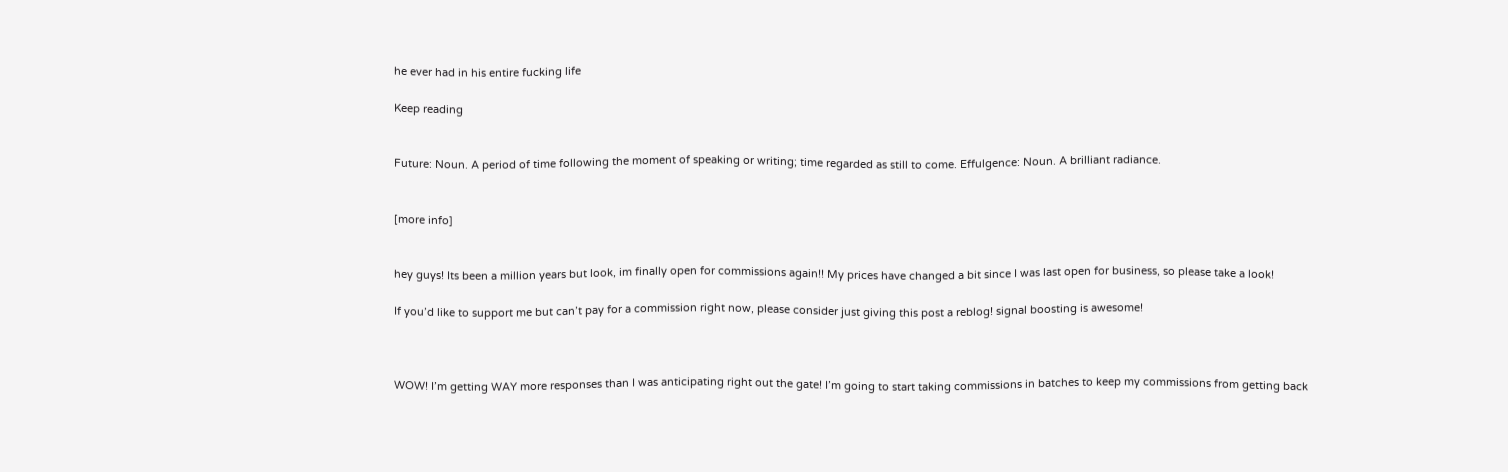he ever had in his entire fucking life

Keep reading


Future: Noun. A period of time following the moment of speaking or writing; time regarded as still to come. Effulgence: Noun. A brilliant radiance.


[more info]


hey guys! Its been a million years but look, im finally open for commissions again!! My prices have changed a bit since I was last open for business, so please take a look!

If you’d like to support me but can’t pay for a commission right now, please consider just giving this post a reblog! signal boosting is awesome!



WOW! I’m getting WAY more responses than I was anticipating right out the gate! I’m going to start taking commissions in batches to keep my commissions from getting back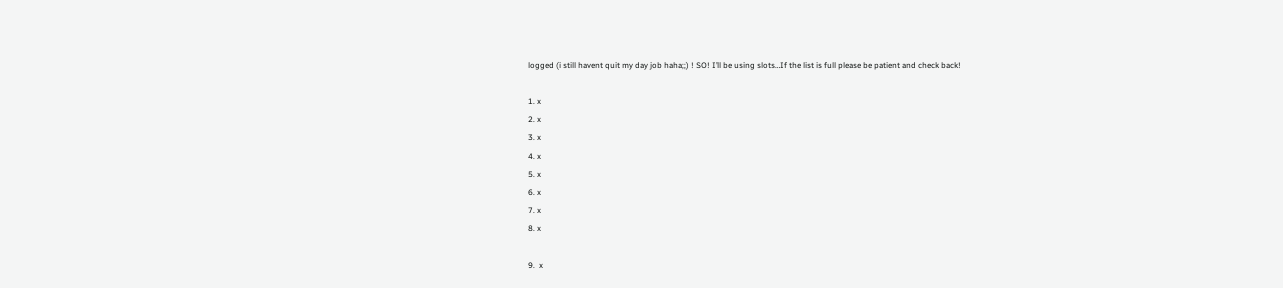logged (i still havent quit my day job haha;;) ! SO! I’ll be using slots…If the list is full please be patient and check back!

1. x
2. x
3. x
4. x
5. x
6. x
7. x
8. x

9.  x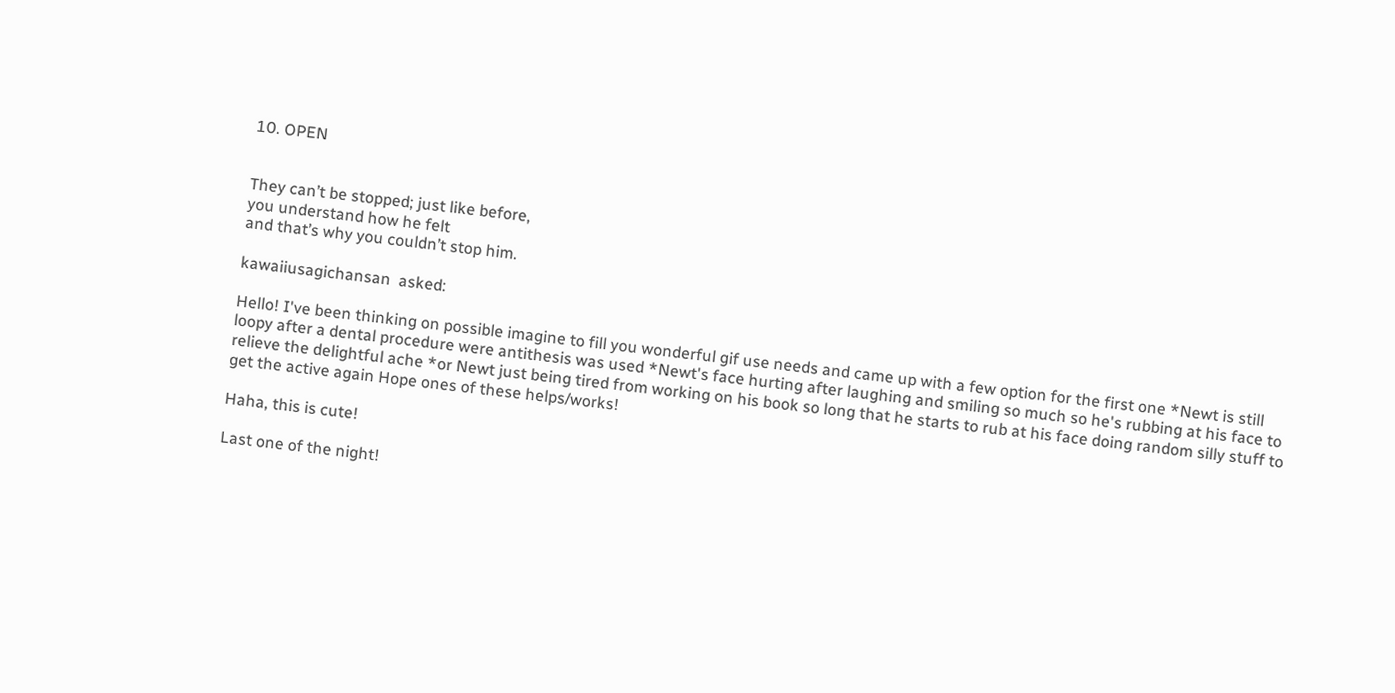10. OPEN


They can’t be stopped; just like before,
you understand how he felt
and that’s why you couldn’t stop him.

kawaiiusagichansan  asked:

Hello! I've been thinking on possible imagine to fill you wonderful gif use needs and came up with a few option for the first one *Newt is still loopy after a dental procedure were antithesis was used *Newt's face hurting after laughing and smiling so much so he's rubbing at his face to relieve the delightful ache *or Newt just being tired from working on his book so long that he starts to rub at his face doing random silly stuff to get the active again Hope ones of these helps/works!

Haha, this is cute!

Last one of the night!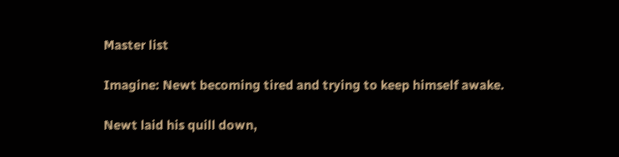Master list

Imagine: Newt becoming tired and trying to keep himself awake.

Newt laid his quill down,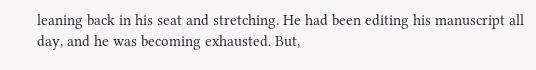leaning back in his seat and stretching. He had been editing his manuscript all day, and he was becoming exhausted. But,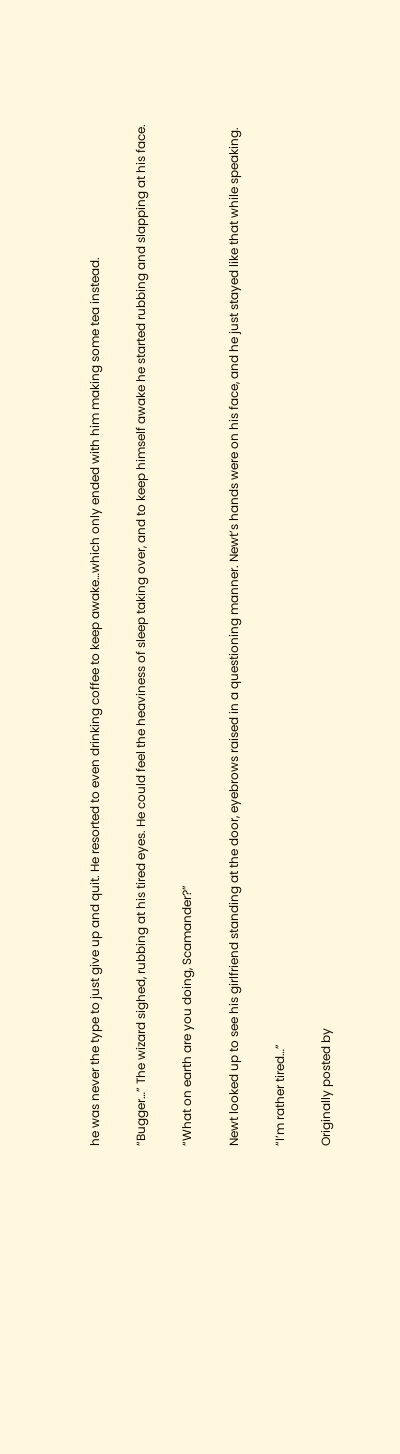he was never the type to just give up and quit. He resorted to even drinking coffee to keep awake…which only ended with him making some tea instead.

“Bugger…” The wizard sighed, rubbing at his tired eyes. He could feel the heaviness of sleep taking over, and to keep himself awake he started rubbing and slapping at his face.

“What on earth are you doing, Scamander?”

Newt looked up to see his girlfriend standing at the door, eyebrows raised in a questioning manner. Newt’s hands were on his face, and he just stayed like that while speaking.

“I’m rather tired…”

Originally posted by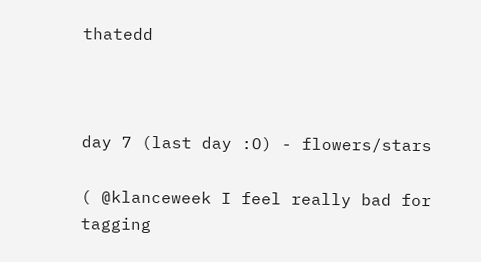thatedd



day 7 (last day :O) - flowers/stars

( @klanceweek I feel really bad for tagging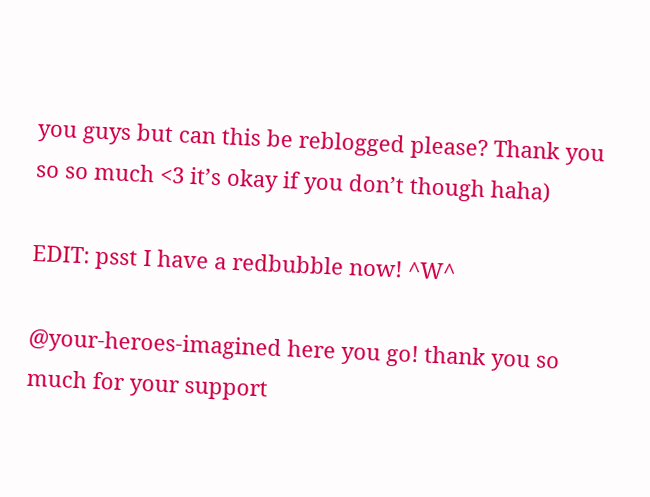you guys but can this be reblogged please? Thank you so so much <3 it’s okay if you don’t though haha)

EDIT: psst I have a redbubble now! ^W^

@your-heroes-imagined here you go! thank you so much for your support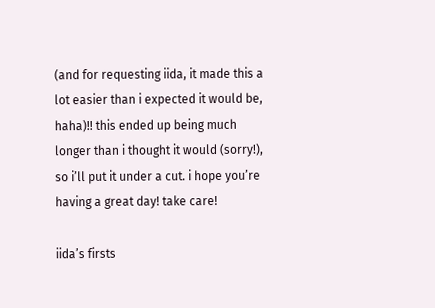(and for requesting iida, it made this a lot easier than i expected it would be, haha)!! this ended up being much longer than i thought it would (sorry!), so i’ll put it under a cut. i hope you’re having a great day! take care!

iida’s firsts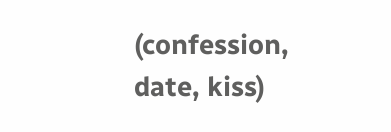(confession, date, kiss)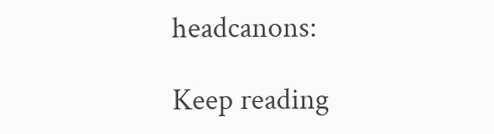headcanons:

Keep reading